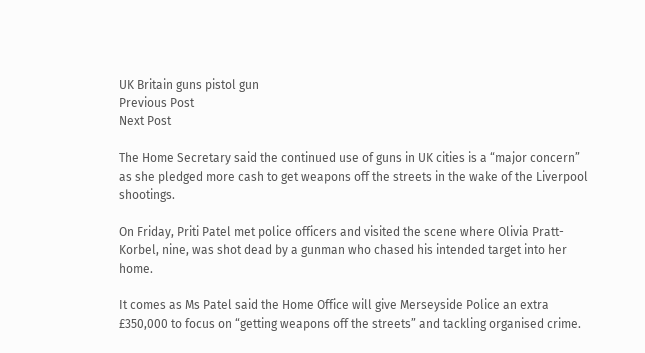UK Britain guns pistol gun
Previous Post
Next Post

The Home Secretary said the continued use of guns in UK cities is a “major concern” as she pledged more cash to get weapons off the streets in the wake of the Liverpool shootings.

On Friday, Priti Patel met police officers and visited the scene where Olivia Pratt-Korbel, nine, was shot dead by a gunman who chased his intended target into her home.

It comes as Ms Patel said the Home Office will give Merseyside Police an extra £350,000 to focus on “getting weapons off the streets” and tackling organised crime.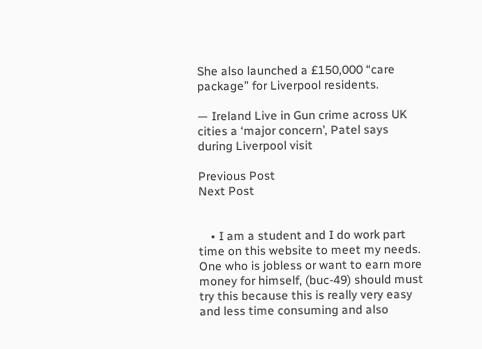She also launched a £150,000 “care package” for Liverpool residents.

— Ireland Live in Gun crime across UK cities a ‘major concern’, Patel says during Liverpool visit

Previous Post
Next Post


    • I am a student and I do work part time on this website to meet my needs. One who is jobless or want to earn more money for himself, (buc-49) should must try this because this is really very easy and less time consuming and also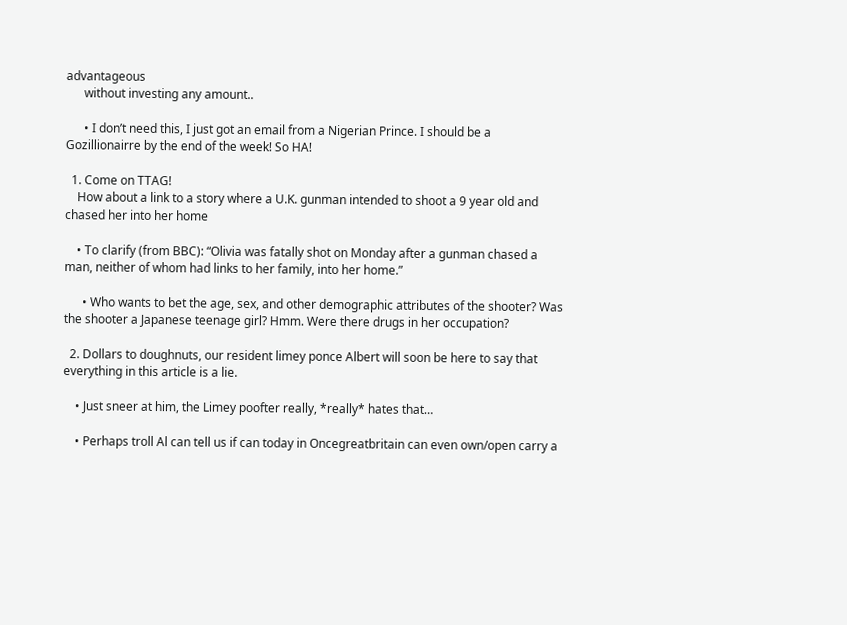advantageous
      without investing any amount..

      • I don’t need this, I just got an email from a Nigerian Prince. I should be a Gozillionairre by the end of the week! So HA!

  1. Come on TTAG!
    How about a link to a story where a U.K. gunman intended to shoot a 9 year old and chased her into her home

    • To clarify (from BBC): “Olivia was fatally shot on Monday after a gunman chased a man, neither of whom had links to her family, into her home.”

      • Who wants to bet the age, sex, and other demographic attributes of the shooter? Was the shooter a Japanese teenage girl? Hmm. Were there drugs in her occupation?

  2. Dollars to doughnuts, our resident limey ponce Albert will soon be here to say that everything in this article is a lie.

    • Just sneer at him, the Limey poofter really, *really* hates that…

    • Perhaps troll Al can tell us if can today in Oncegreatbritain can even own/open carry a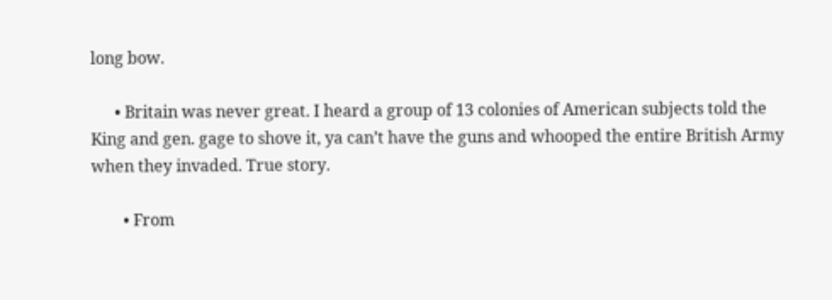long bow.

      • Britain was never great. I heard a group of 13 colonies of American subjects told the King and gen. gage to shove it, ya can’t have the guns and whooped the entire British Army when they invaded. True story.

        • From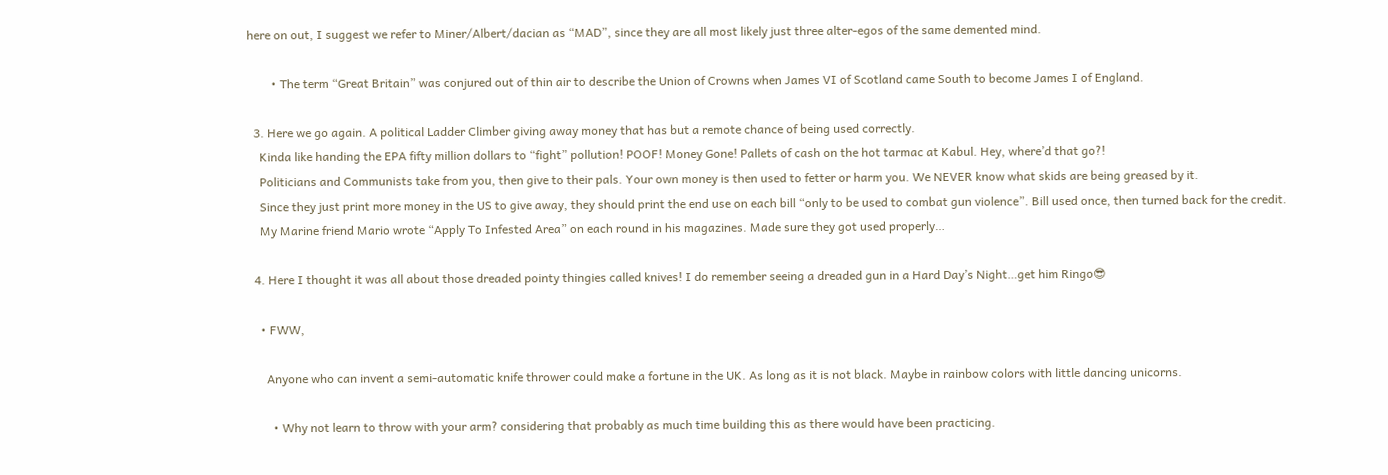here on out, I suggest we refer to Miner/Albert/dacian as “MAD”, since they are all most likely just three alter-egos of the same demented mind.

        • The term “Great Britain” was conjured out of thin air to describe the Union of Crowns when James VI of Scotland came South to become James I of England.

  3. Here we go again. A political Ladder Climber giving away money that has but a remote chance of being used correctly.
    Kinda like handing the EPA fifty million dollars to “fight” pollution! POOF! Money Gone! Pallets of cash on the hot tarmac at Kabul. Hey, where’d that go?!
    Politicians and Communists take from you, then give to their pals. Your own money is then used to fetter or harm you. We NEVER know what skids are being greased by it.
    Since they just print more money in the US to give away, they should print the end use on each bill “only to be used to combat gun violence”. Bill used once, then turned back for the credit.
    My Marine friend Mario wrote “Apply To Infested Area” on each round in his magazines. Made sure they got used properly…

  4. Here I thought it was all about those dreaded pointy thingies called knives! I do remember seeing a dreaded gun in a Hard Day’s Night…get him Ringo😎

    • FWW,

      Anyone who can invent a semi-automatic knife thrower could make a fortune in the UK. As long as it is not black. Maybe in rainbow colors with little dancing unicorns.

        • Why not learn to throw with your arm? considering that probably as much time building this as there would have been practicing.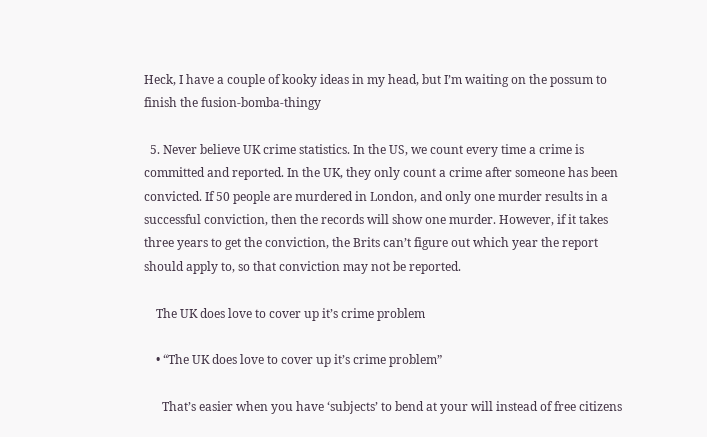Heck, I have a couple of kooky ideas in my head, but I’m waiting on the possum to finish the fusion-bomba-thingy

  5. Never believe UK crime statistics. In the US, we count every time a crime is committed and reported. In the UK, they only count a crime after someone has been convicted. If 50 people are murdered in London, and only one murder results in a successful conviction, then the records will show one murder. However, if it takes three years to get the conviction, the Brits can’t figure out which year the report should apply to, so that conviction may not be reported.

    The UK does love to cover up it’s crime problem

    • “The UK does love to cover up it’s crime problem”

      That’s easier when you have ‘subjects’ to bend at your will instead of free citizens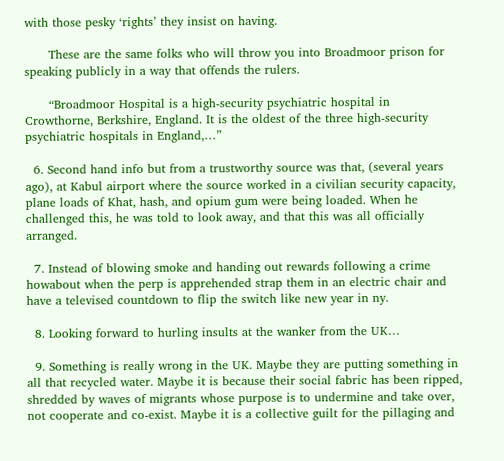with those pesky ‘rights’ they insist on having.

      These are the same folks who will throw you into Broadmoor prison for speaking publicly in a way that offends the rulers.

      “Broadmoor Hospital is a high-security psychiatric hospital in Crowthorne, Berkshire, England. It is the oldest of the three high-security psychiatric hospitals in England,…”

  6. Second hand info but from a trustworthy source was that, (several years ago), at Kabul airport where the source worked in a civilian security capacity, plane loads of Khat, hash, and opium gum were being loaded. When he challenged this, he was told to look away, and that this was all officially arranged.

  7. Instead of blowing smoke and handing out rewards following a crime howabout when the perp is apprehended strap them in an electric chair and have a televised countdown to flip the switch like new year in ny.

  8. Looking forward to hurling insults at the wanker from the UK…

  9. Something is really wrong in the UK. Maybe they are putting something in all that recycled water. Maybe it is because their social fabric has been ripped, shredded by waves of migrants whose purpose is to undermine and take over, not cooperate and co-exist. Maybe it is a collective guilt for the pillaging and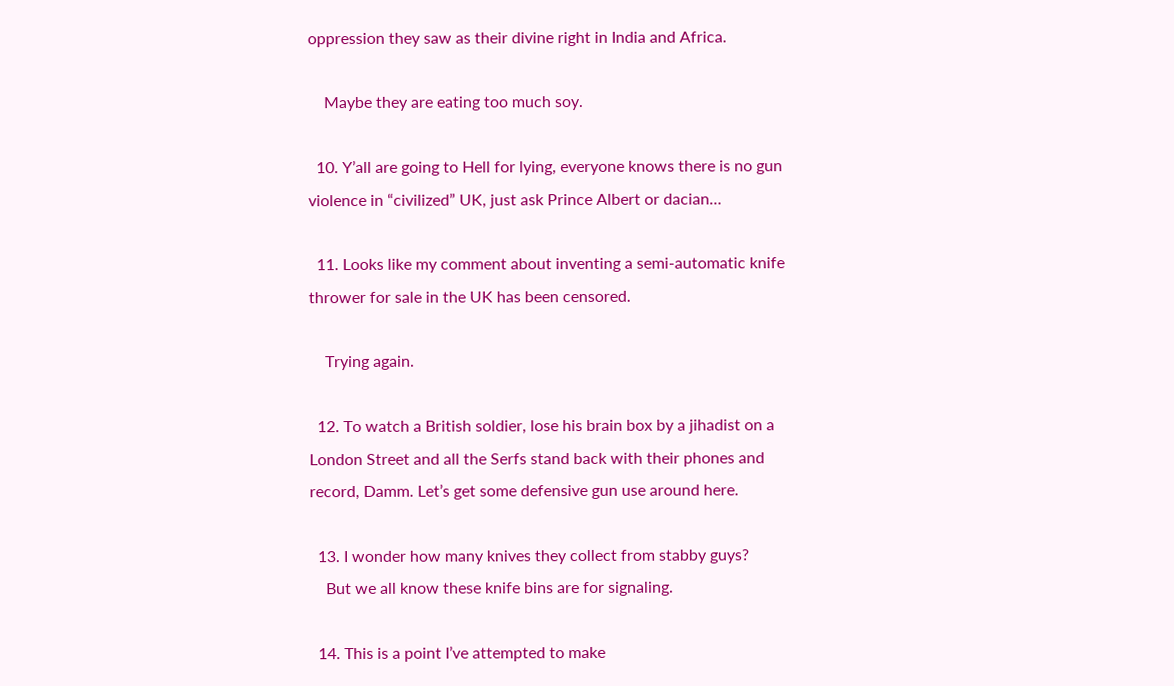oppression they saw as their divine right in India and Africa.

    Maybe they are eating too much soy.

  10. Y’all are going to Hell for lying, everyone knows there is no gun violence in “civilized” UK, just ask Prince Albert or dacian…

  11. Looks like my comment about inventing a semi-automatic knife thrower for sale in the UK has been censored.

    Trying again.

  12. To watch a British soldier, lose his brain box by a jihadist on a London Street and all the Serfs stand back with their phones and record, Damm. Let’s get some defensive gun use around here.

  13. I wonder how many knives they collect from stabby guys?
    But we all know these knife bins are for signaling.

  14. This is a point I’ve attempted to make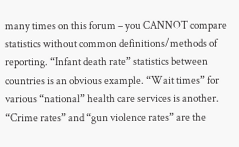many times on this forum – you CANNOT compare statistics without common definitions/methods of reporting. “Infant death rate” statistics between countries is an obvious example. “Wait times” for various “national” health care services is another. “Crime rates” and “gun violence rates” are the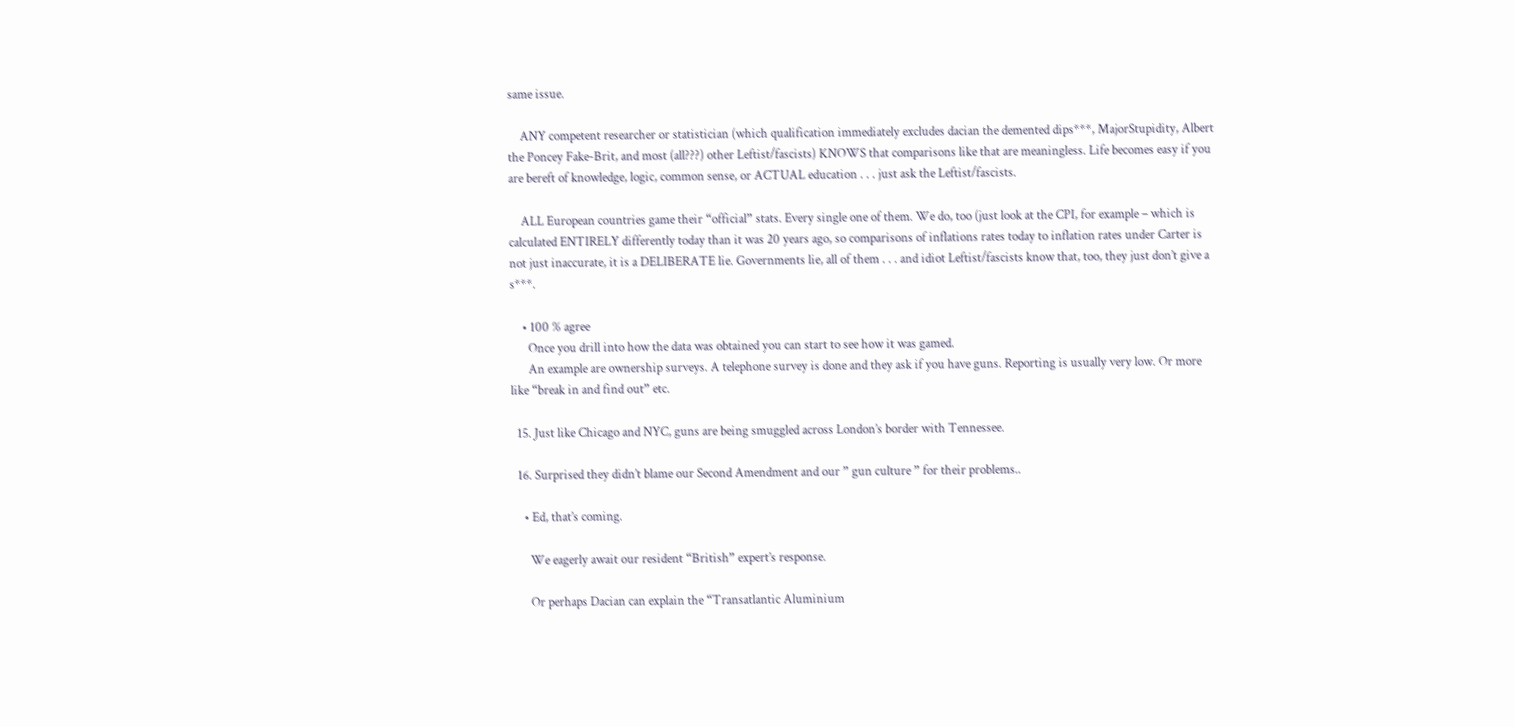same issue.

    ANY competent researcher or statistician (which qualification immediately excludes dacian the demented dips***, MajorStupidity, Albert the Poncey Fake-Brit, and most (all???) other Leftist/fascists) KNOWS that comparisons like that are meaningless. Life becomes easy if you are bereft of knowledge, logic, common sense, or ACTUAL education . . . just ask the Leftist/fascists.

    ALL European countries game their “official” stats. Every single one of them. We do, too (just look at the CPI, for example – which is calculated ENTIRELY differently today than it was 20 years ago, so comparisons of inflations rates today to inflation rates under Carter is not just inaccurate, it is a DELIBERATE lie. Governments lie, all of them . . . and idiot Leftist/fascists know that, too, they just don’t give a s***.

    • 100 % agree
      Once you drill into how the data was obtained you can start to see how it was gamed.
      An example are ownership surveys. A telephone survey is done and they ask if you have guns. Reporting is usually very low. Or more like “break in and find out” etc.

  15. Just like Chicago and NYC, guns are being smuggled across London’s border with Tennessee.

  16. Surprised they didn’t blame our Second Amendment and our ” gun culture ” for their problems..

    • Ed, that’s coming.

      We eagerly await our resident “British” expert’s response.

      Or perhaps Dacian can explain the “Transatlantic Aluminium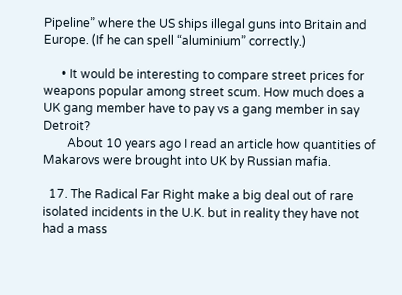Pipeline” where the US ships illegal guns into Britain and Europe. (If he can spell “aluminium” correctly.)

      • It would be interesting to compare street prices for weapons popular among street scum. How much does a UK gang member have to pay vs a gang member in say Detroit?
        About 10 years ago I read an article how quantities of Makarovs were brought into UK by Russian mafia.

  17. The Radical Far Right make a big deal out of rare isolated incidents in the U.K. but in reality they have not had a mass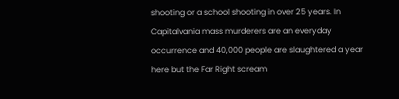shooting or a school shooting in over 25 years. In Capitalvania mass murderers are an everyday occurrence and 40,000 people are slaughtered a year here but the Far Right scream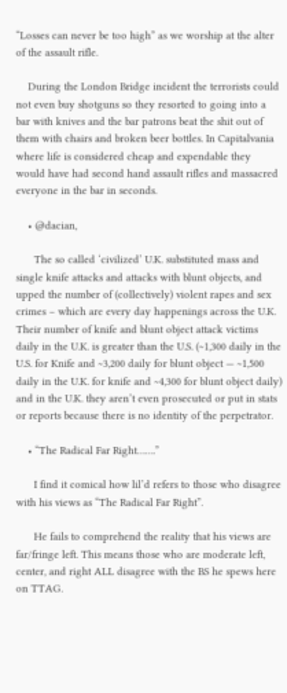“Losses can never be too high” as we worship at the alter of the assault rifle.

    During the London Bridge incident the terrorists could not even buy shotguns so they resorted to going into a bar with knives and the bar patrons beat the shit out of them with chairs and broken beer bottles. In Capitalvania where life is considered cheap and expendable they would have had second hand assault rifles and massacred everyone in the bar in seconds.

    • @dacian,

      The so called ‘civilized’ U.K. substituted mass and single knife attacks and attacks with blunt objects, and upped the number of (collectively) violent rapes and sex crimes – which are every day happenings across the U.K. Their number of knife and blunt object attack victims daily in the U.K. is greater than the U.S. (~1,300 daily in the U.S. for Knife and ~3,200 daily for blunt object — ~1,500 daily in the U.K. for knife and ~4,300 for blunt object daily) and in the U.K. they aren’t even prosecuted or put in stats or reports because there is no identity of the perpetrator.

    • “The Radical Far Right…….”

      I find it comical how lil’d refers to those who disagree with his views as “The Radical Far Right”.

      He fails to comprehend the reality that his views are far/fringe left. This means those who are moderate left, center, and right ALL disagree with the BS he spews here on TTAG.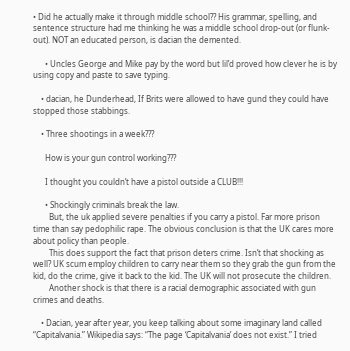• Did he actually make it through middle school?? His grammar, spelling, and sentence structure had me thinking he was a middle school drop-out (or flunk-out). NOT an educated person, is dacian the demented.

      • Uncles George and Mike pay by the word but lil’d proved how clever he is by using copy and paste to save typing.

    • dacian, he Dunderhead, If Brits were allowed to have gund they could have stopped those stabbings.

    • Three shootings in a week???

      How is your gun control working???

      I thought you couldn’t have a pistol outside a CLUB!!!

      • Shockingly criminals break the law.
        But, the uk applied severe penalties if you carry a pistol. Far more prison time than say pedophilic rape. The obvious conclusion is that the UK cares more about policy than people.
        This does support the fact that prison deters crime. Isn’t that shocking as well? UK scum employ children to carry near them so they grab the gun from the kid, do the crime, give it back to the kid. The UK will not prosecute the children.
        Another shock is that there is a racial demographic associated with gun crimes and deaths.

    • Dacian, year after year, you keep talking about some imaginary land called “Capitalvania.” Wikipedia says: “The page ‘Capitalvania’ does not exist.” I tried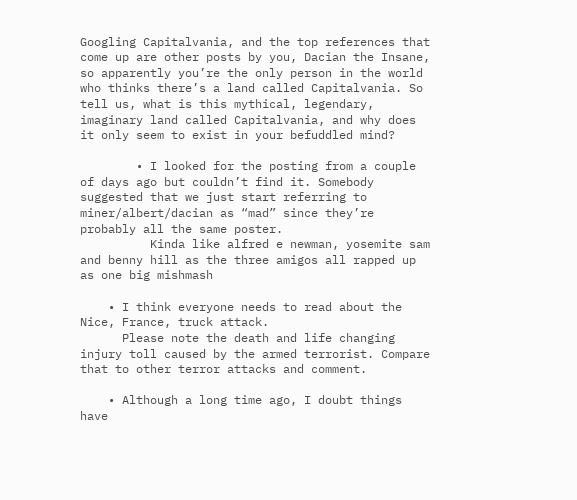Googling Capitalvania, and the top references that come up are other posts by you, Dacian the Insane, so apparently you’re the only person in the world who thinks there’s a land called Capitalvania. So tell us, what is this mythical, legendary, imaginary land called Capitalvania, and why does it only seem to exist in your befuddled mind?

        • I looked for the posting from a couple of days ago but couldn’t find it. Somebody suggested that we just start referring to miner/albert/dacian as “mad” since they’re probably all the same poster.
          Kinda like alfred e newman, yosemite sam and benny hill as the three amigos all rapped up as one big mishmash

    • I think everyone needs to read about the Nice, France, truck attack.
      Please note the death and life changing injury toll caused by the armed terrorist. Compare that to other terror attacks and comment.

    • Although a long time ago, I doubt things have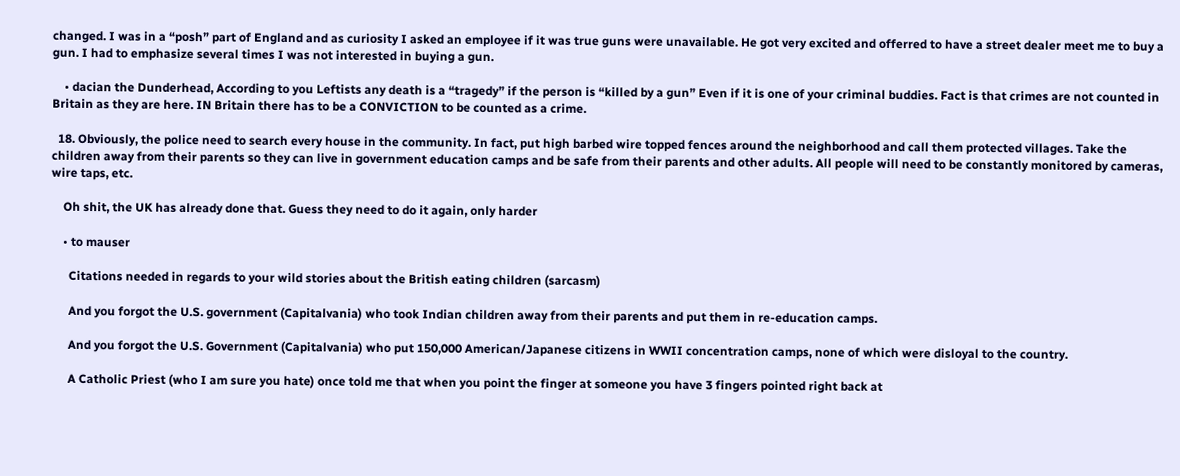changed. I was in a “posh” part of England and as curiosity I asked an employee if it was true guns were unavailable. He got very excited and offerred to have a street dealer meet me to buy a gun. I had to emphasize several times I was not interested in buying a gun.

    • dacian the Dunderhead, According to you Leftists any death is a “tragedy” if the person is “killed by a gun” Even if it is one of your criminal buddies. Fact is that crimes are not counted in Britain as they are here. IN Britain there has to be a CONVICTION to be counted as a crime.

  18. Obviously, the police need to search every house in the community. In fact, put high barbed wire topped fences around the neighborhood and call them protected villages. Take the children away from their parents so they can live in government education camps and be safe from their parents and other adults. All people will need to be constantly monitored by cameras, wire taps, etc.

    Oh shit, the UK has already done that. Guess they need to do it again, only harder

    • to mauser

      Citations needed in regards to your wild stories about the British eating children (sarcasm)

      And you forgot the U.S. government (Capitalvania) who took Indian children away from their parents and put them in re-education camps.

      And you forgot the U.S. Government (Capitalvania) who put 150,000 American/Japanese citizens in WWII concentration camps, none of which were disloyal to the country.

      A Catholic Priest (who I am sure you hate) once told me that when you point the finger at someone you have 3 fingers pointed right back at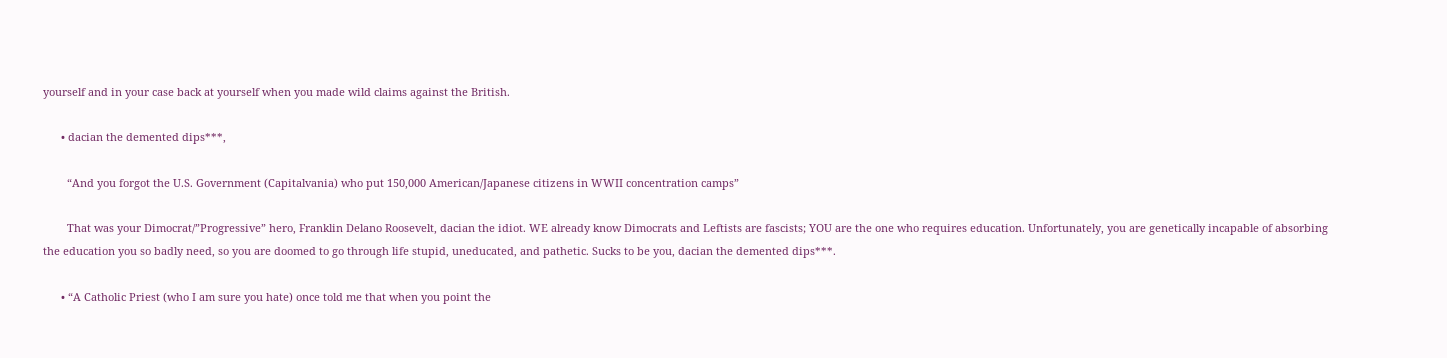yourself and in your case back at yourself when you made wild claims against the British.

      • dacian the demented dips***,

        “And you forgot the U.S. Government (Capitalvania) who put 150,000 American/Japanese citizens in WWII concentration camps”

        That was your Dimocrat/”Progressive” hero, Franklin Delano Roosevelt, dacian the idiot. WE already know Dimocrats and Leftists are fascists; YOU are the one who requires education. Unfortunately, you are genetically incapable of absorbing the education you so badly need, so you are doomed to go through life stupid, uneducated, and pathetic. Sucks to be you, dacian the demented dips***.

      • “A Catholic Priest (who I am sure you hate) once told me that when you point the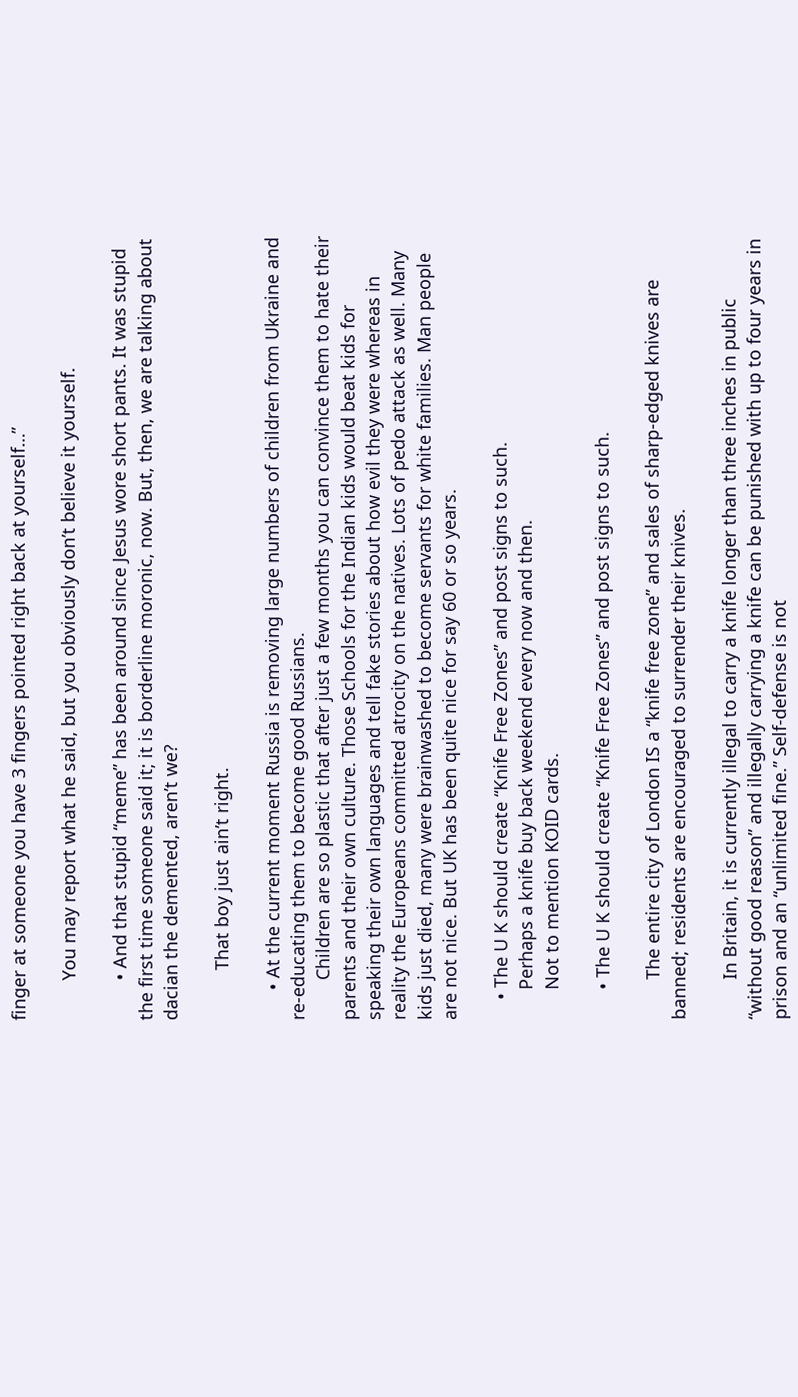finger at someone you have 3 fingers pointed right back at yourself…”

        You may report what he said, but you obviously don’t believe it yourself.

        • And that stupid “meme” has been around since Jesus wore short pants. It was stupid the first time someone said it; it is borderline moronic, now. But, then, we are talking about dacian the demented, aren’t we?

          That boy just ain’t right.

      • At the current moment Russia is removing large numbers of children from Ukraine and re-educating them to become good Russians.
        Children are so plastic that after just a few months you can convince them to hate their parents and their own culture. Those Schools for the Indian kids would beat kids for speaking their own languages and tell fake stories about how evil they were whereas in reality the Europeans committed atrocity on the natives. Lots of pedo attack as well. Many kids just died, many were brainwashed to become servants for white families. Man people are not nice. But UK has been quite nice for say 60 or so years.

    • The U K should create “Knife Free Zones” and post signs to such.
      Perhaps a knife buy back weekend every now and then.
      Not to mention KOID cards.

      • The U K should create “Knife Free Zones” and post signs to such.

        The entire city of London IS a “knife free zone” and sales of sharp-edged knives are banned; residents are encouraged to surrender their knives.

        In Britain, it is currently illegal to carry a knife longer than three inches in public “without good reason” and illegally carrying a knife can be punished with up to four years in prison and an “unlimited fine.” Self-defense is not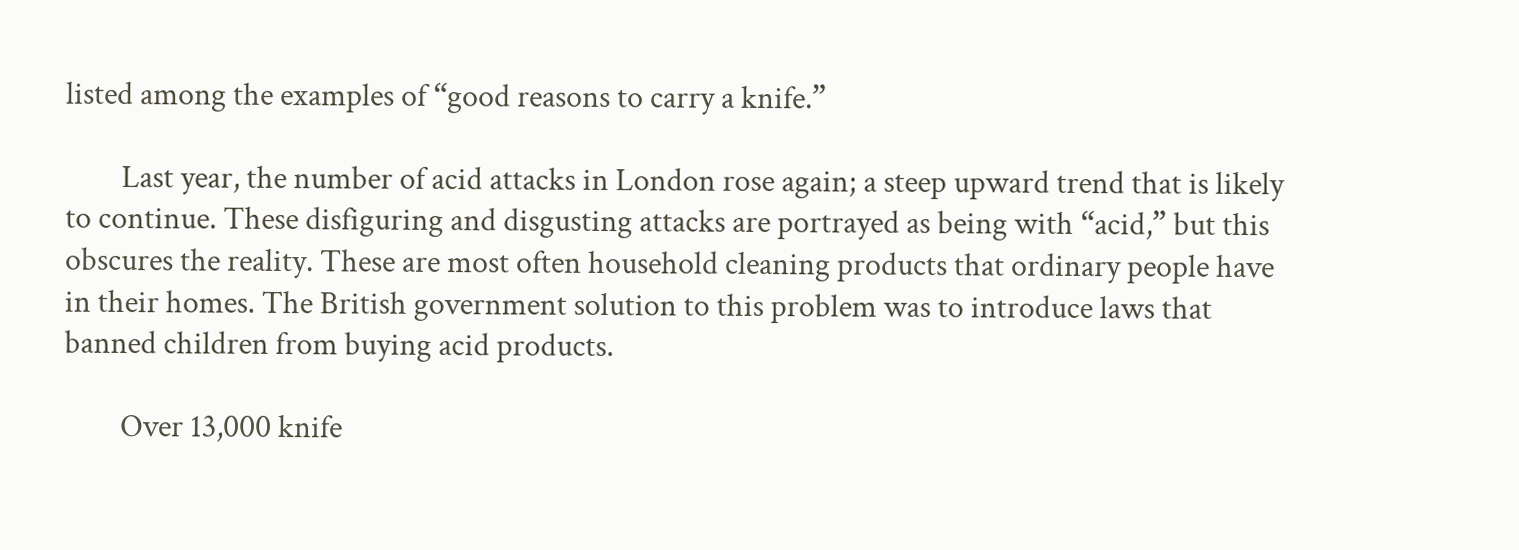listed among the examples of “good reasons to carry a knife.”

        Last year, the number of acid attacks in London rose again; a steep upward trend that is likely to continue. These disfiguring and disgusting attacks are portrayed as being with “acid,” but this obscures the reality. These are most often household cleaning products that ordinary people have in their homes. The British government solution to this problem was to introduce laws that banned children from buying acid products.

        Over 13,000 knife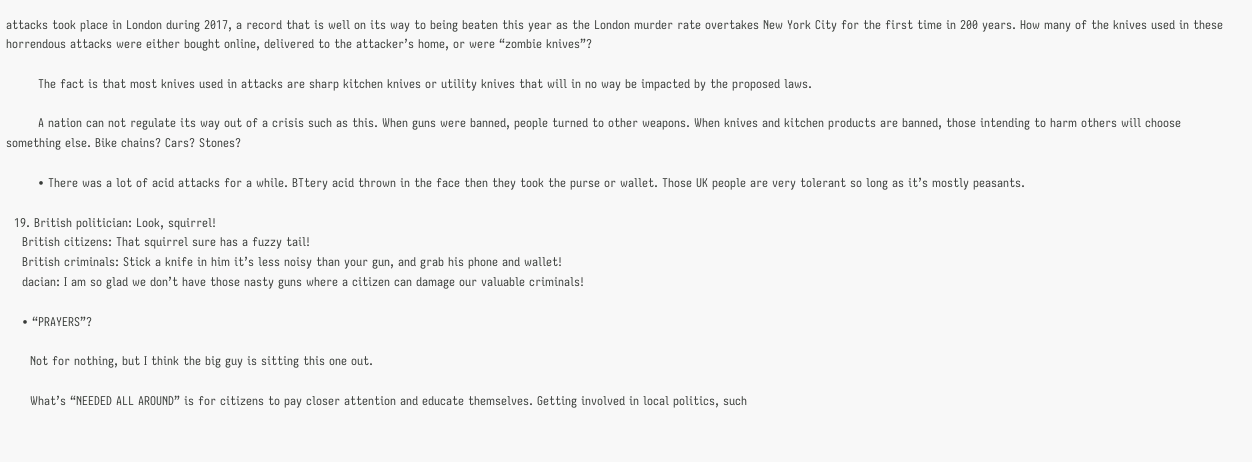attacks took place in London during 2017, a record that is well on its way to being beaten this year as the London murder rate overtakes New York City for the first time in 200 years. How many of the knives used in these horrendous attacks were either bought online, delivered to the attacker’s home, or were “zombie knives”?

        The fact is that most knives used in attacks are sharp kitchen knives or utility knives that will in no way be impacted by the proposed laws.

        A nation can not regulate its way out of a crisis such as this. When guns were banned, people turned to other weapons. When knives and kitchen products are banned, those intending to harm others will choose something else. Bike chains? Cars? Stones?

        • There was a lot of acid attacks for a while. BTtery acid thrown in the face then they took the purse or wallet. Those UK people are very tolerant so long as it’s mostly peasants.

  19. British politician: Look, squirrel!
    British citizens: That squirrel sure has a fuzzy tail!
    British criminals: Stick a knife in him it’s less noisy than your gun, and grab his phone and wallet!
    dacian: I am so glad we don’t have those nasty guns where a citizen can damage our valuable criminals!

    • “PRAYERS”?

      Not for nothing, but I think the big guy is sitting this one out.

      What’s “NEEDED ALL AROUND” is for citizens to pay closer attention and educate themselves. Getting involved in local politics, such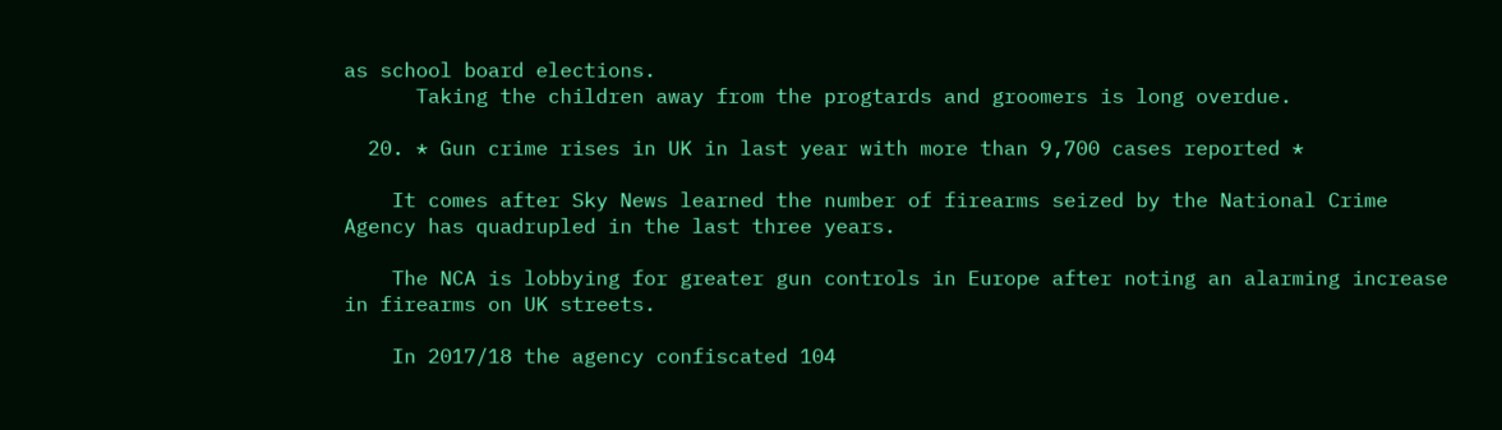as school board elections.
      Taking the children away from the progtards and groomers is long overdue.

  20. * Gun crime rises in UK in last year with more than 9,700 cases reported *

    It comes after Sky News learned the number of firearms seized by the National Crime Agency has quadrupled in the last three years.

    The NCA is lobbying for greater gun controls in Europe after noting an alarming increase in firearms on UK streets.

    In 2017/18 the agency confiscated 104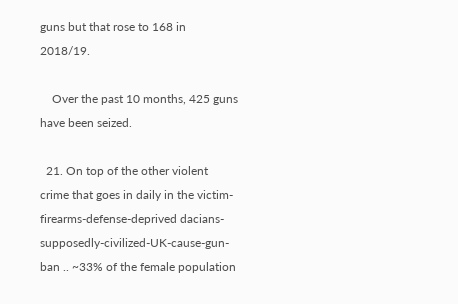guns but that rose to 168 in 2018/19.

    Over the past 10 months, 425 guns have been seized.

  21. On top of the other violent crime that goes in daily in the victim-firearms-defense-deprived dacians-supposedly-civilized-UK-cause-gun-ban .. ~33% of the female population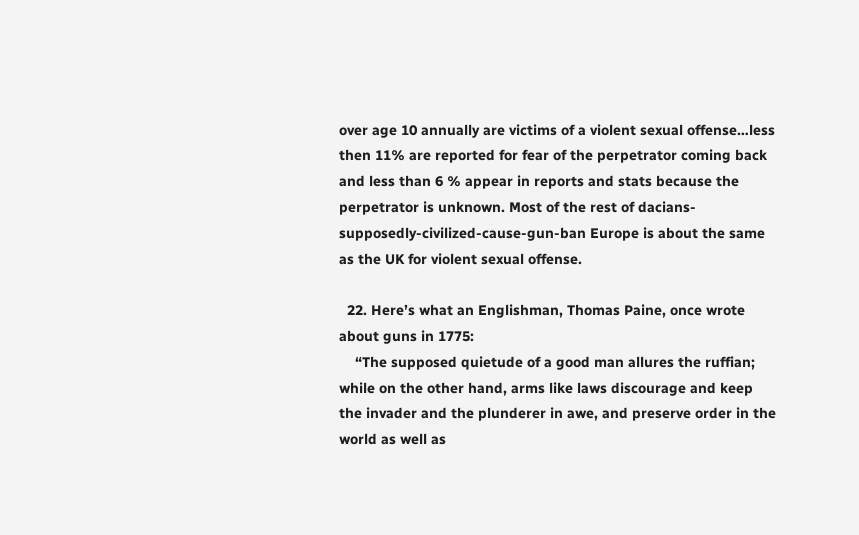over age 10 annually are victims of a violent sexual offense…less then 11% are reported for fear of the perpetrator coming back and less than 6 % appear in reports and stats because the perpetrator is unknown. Most of the rest of dacians-supposedly-civilized-cause-gun-ban Europe is about the same as the UK for violent sexual offense.

  22. Here’s what an Englishman, Thomas Paine, once wrote about guns in 1775:
    “The supposed quietude of a good man allures the ruffian; while on the other hand, arms like laws discourage and keep the invader and the plunderer in awe, and preserve order in the world as well as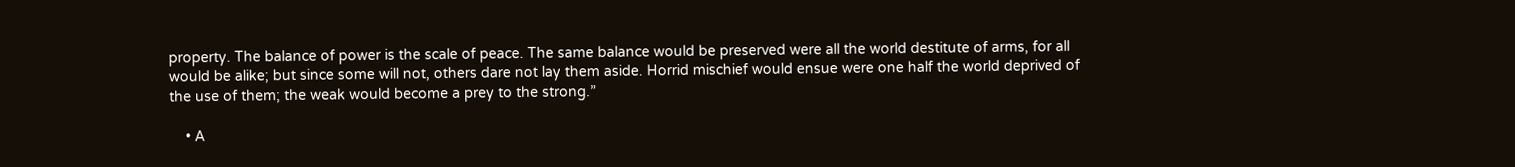property. The balance of power is the scale of peace. The same balance would be preserved were all the world destitute of arms, for all would be alike; but since some will not, others dare not lay them aside. Horrid mischief would ensue were one half the world deprived of the use of them; the weak would become a prey to the strong.”

    • A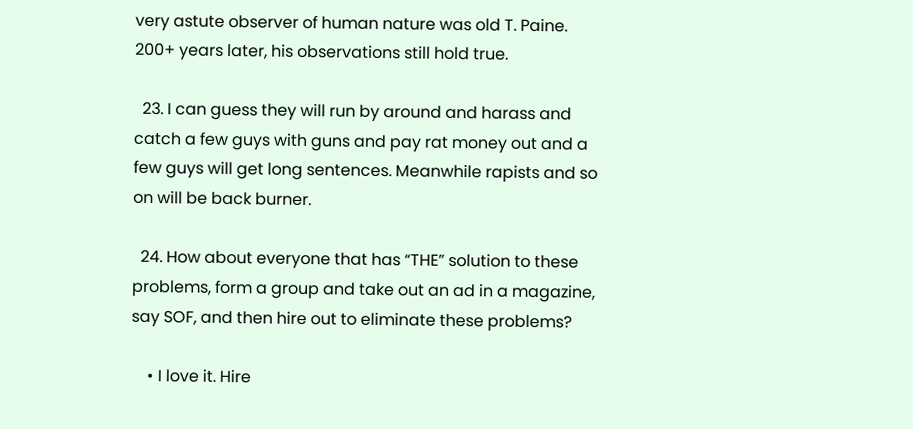very astute observer of human nature was old T. Paine. 200+ years later, his observations still hold true.

  23. I can guess they will run by around and harass and catch a few guys with guns and pay rat money out and a few guys will get long sentences. Meanwhile rapists and so on will be back burner.

  24. How about everyone that has “THE” solution to these problems, form a group and take out an ad in a magazine, say SOF, and then hire out to eliminate these problems?

    • I love it. Hire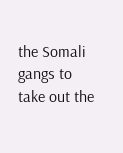the Somali gangs to take out the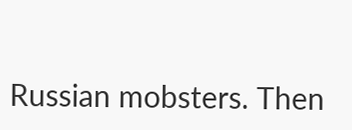Russian mobsters. Then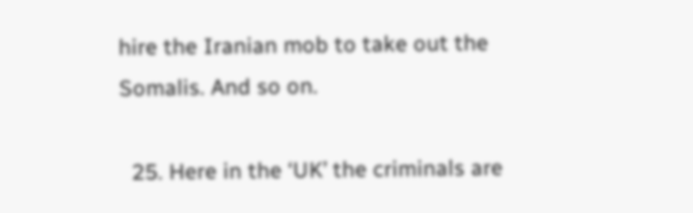hire the Iranian mob to take out the Somalis. And so on.

  25. Here in the ‘UK’ the criminals are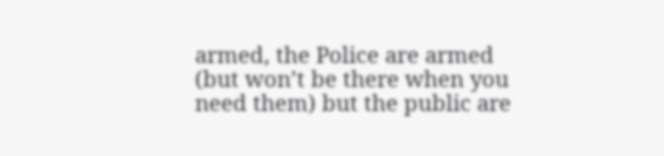armed, the Police are armed (but won’t be there when you need them) but the public are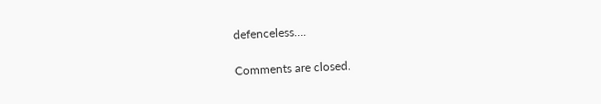defenceless….

Comments are closed.